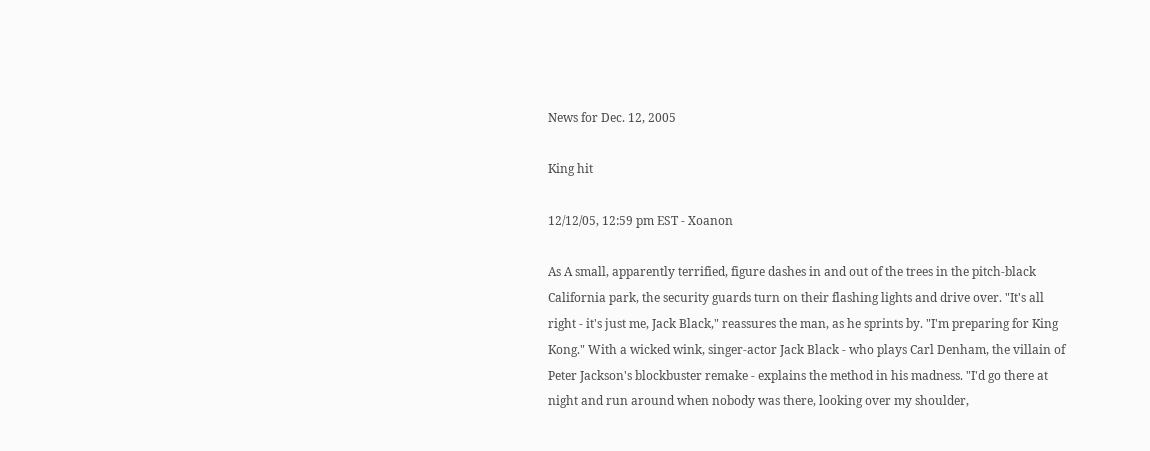News for Dec. 12, 2005

King hit

12/12/05, 12:59 pm EST - Xoanon

As A small, apparently terrified, figure dashes in and out of the trees in the pitch-black California park, the security guards turn on their flashing lights and drive over. "It's all right - it's just me, Jack Black," reassures the man, as he sprints by. "I'm preparing for King Kong." With a wicked wink, singer-actor Jack Black - who plays Carl Denham, the villain of Peter Jackson's blockbuster remake - explains the method in his madness. "I'd go there at night and run around when nobody was there, looking over my shoulder,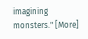imagining monsters." [More]